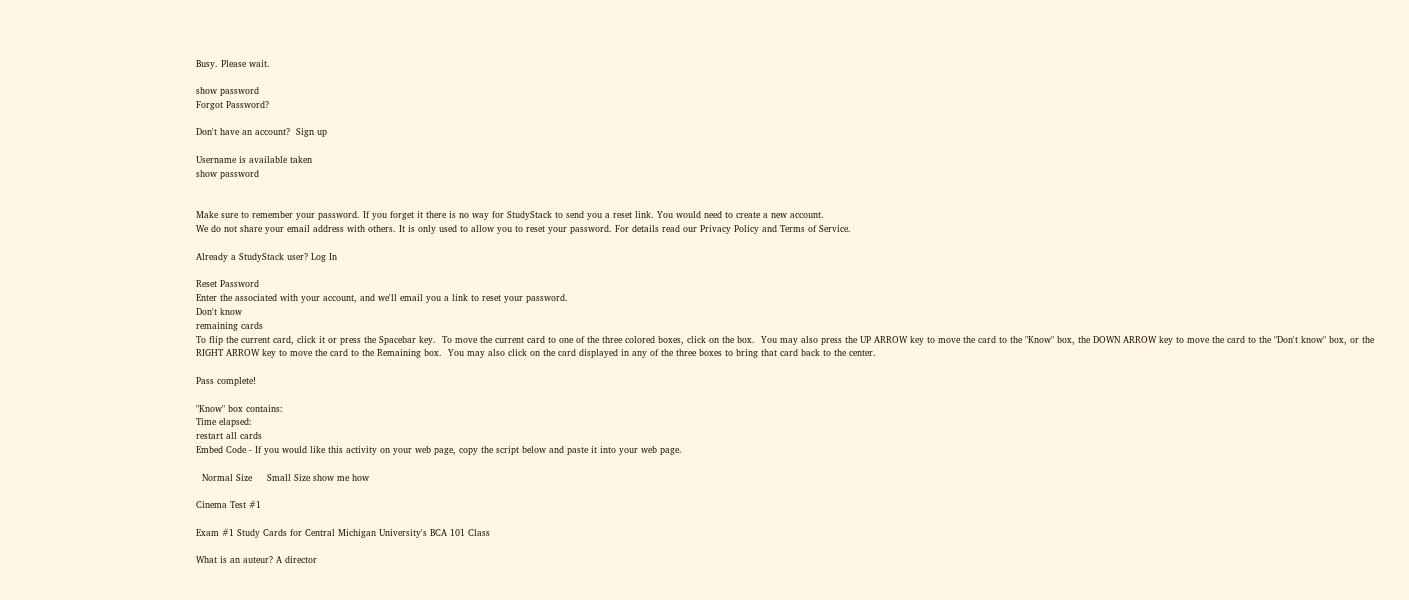Busy. Please wait.

show password
Forgot Password?

Don't have an account?  Sign up

Username is available taken
show password


Make sure to remember your password. If you forget it there is no way for StudyStack to send you a reset link. You would need to create a new account.
We do not share your email address with others. It is only used to allow you to reset your password. For details read our Privacy Policy and Terms of Service.

Already a StudyStack user? Log In

Reset Password
Enter the associated with your account, and we'll email you a link to reset your password.
Don't know
remaining cards
To flip the current card, click it or press the Spacebar key.  To move the current card to one of the three colored boxes, click on the box.  You may also press the UP ARROW key to move the card to the "Know" box, the DOWN ARROW key to move the card to the "Don't know" box, or the RIGHT ARROW key to move the card to the Remaining box.  You may also click on the card displayed in any of the three boxes to bring that card back to the center.

Pass complete!

"Know" box contains:
Time elapsed:
restart all cards
Embed Code - If you would like this activity on your web page, copy the script below and paste it into your web page.

  Normal Size     Small Size show me how

Cinema Test #1

Exam #1 Study Cards for Central Michigan University's BCA 101 Class

What is an auteur? A director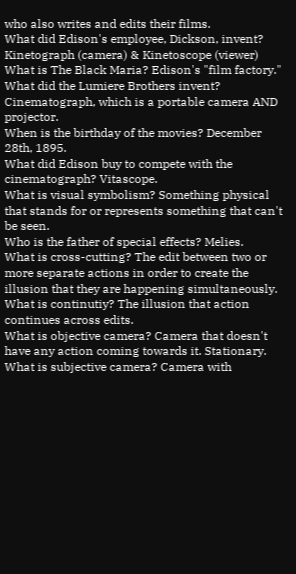who also writes and edits their films.
What did Edison's employee, Dickson, invent? Kinetograph (camera) & Kinetoscope (viewer)
What is The Black Maria? Edison's "film factory."
What did the Lumiere Brothers invent? Cinematograph, which is a portable camera AND projector.
When is the birthday of the movies? December 28th, 1895.
What did Edison buy to compete with the cinematograph? Vitascope.
What is visual symbolism? Something physical that stands for or represents something that can't be seen.
Who is the father of special effects? Melies.
What is cross-cutting? The edit between two or more separate actions in order to create the illusion that they are happening simultaneously.
What is continutiy? The illusion that action continues across edits.
What is objective camera? Camera that doesn't have any action coming towards it. Stationary.
What is subjective camera? Camera with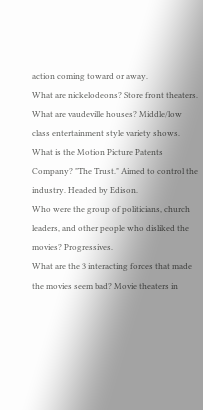action coming toward or away.
What are nickelodeons? Store front theaters.
What are vaudeville houses? Middle/low class entertainment style variety shows.
What is the Motion Picture Patents Company? "The Trust." Aimed to control the industry. Headed by Edison.
Who were the group of politicians, church leaders, and other people who disliked the movies? Progressives.
What are the 3 interacting forces that made the movies seem bad? Movie theaters in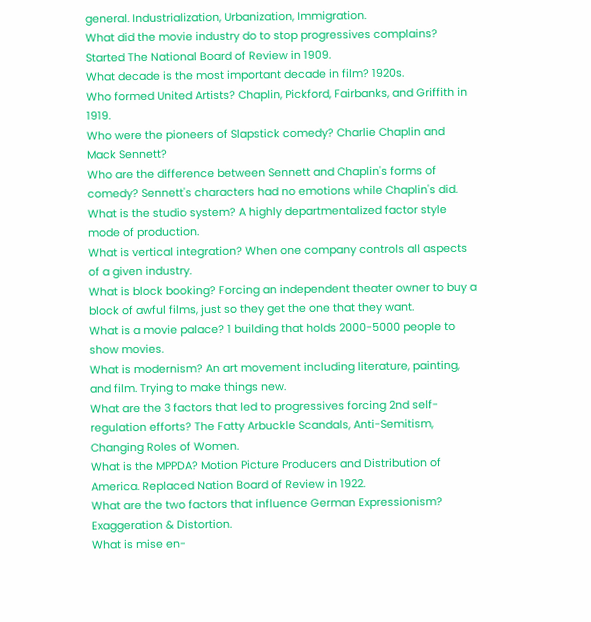general. Industrialization, Urbanization, Immigration.
What did the movie industry do to stop progressives complains? Started The National Board of Review in 1909.
What decade is the most important decade in film? 1920s.
Who formed United Artists? Chaplin, Pickford, Fairbanks, and Griffith in 1919.
Who were the pioneers of Slapstick comedy? Charlie Chaplin and Mack Sennett?
Who are the difference between Sennett and Chaplin's forms of comedy? Sennett's characters had no emotions while Chaplin's did.
What is the studio system? A highly departmentalized factor style mode of production.
What is vertical integration? When one company controls all aspects of a given industry.
What is block booking? Forcing an independent theater owner to buy a block of awful films, just so they get the one that they want.
What is a movie palace? 1 building that holds 2000-5000 people to show movies.
What is modernism? An art movement including literature, painting, and film. Trying to make things new.
What are the 3 factors that led to progressives forcing 2nd self-regulation efforts? The Fatty Arbuckle Scandals, Anti-Semitism, Changing Roles of Women.
What is the MPPDA? Motion Picture Producers and Distribution of America. Replaced Nation Board of Review in 1922.
What are the two factors that influence German Expressionism? Exaggeration & Distortion.
What is mise en-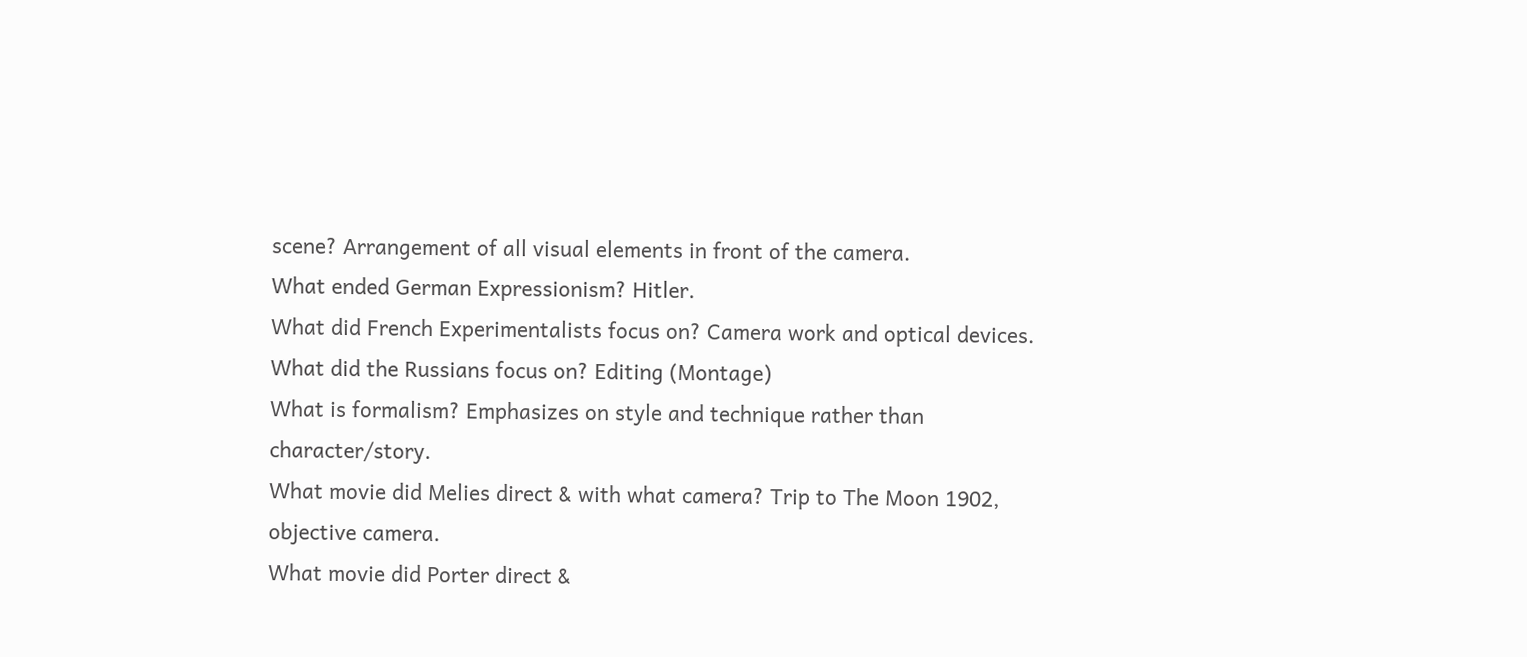scene? Arrangement of all visual elements in front of the camera.
What ended German Expressionism? Hitler.
What did French Experimentalists focus on? Camera work and optical devices.
What did the Russians focus on? Editing (Montage)
What is formalism? Emphasizes on style and technique rather than character/story.
What movie did Melies direct & with what camera? Trip to The Moon 1902, objective camera.
What movie did Porter direct &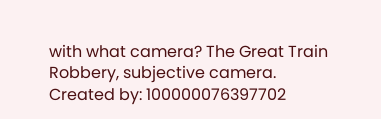with what camera? The Great Train Robbery, subjective camera.
Created by: 100000076397702